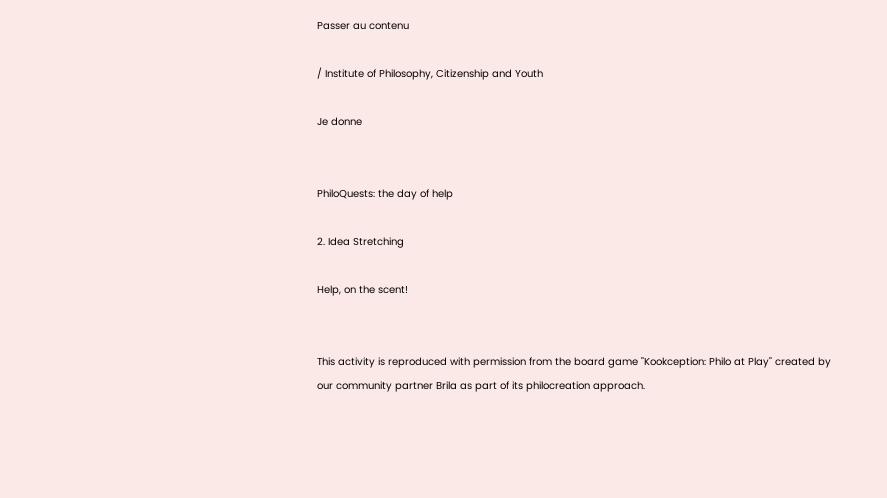Passer au contenu

/ Institute of Philosophy, Citizenship and Youth

Je donne


PhiloQuests: the day of help

2. Idea Stretching

Help, on the scent!


This activity is reproduced with permission from the board game "Kookception: Philo at Play" created by our community partner Brila as part of its philocreation approach.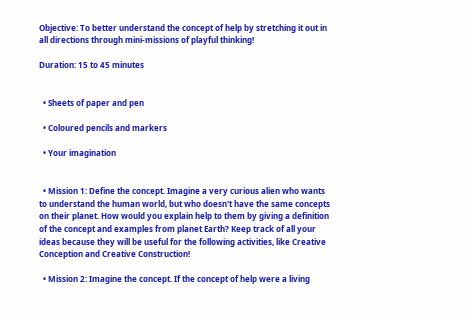Objective: To better understand the concept of help by stretching it out in all directions through mini-missions of playful thinking!

Duration: 15 to 45 minutes


  • Sheets of paper and pen

  • Coloured pencils and markers

  • Your imagination


  • Mission 1: Define the concept. Imagine a very curious alien who wants to understand the human world, but who doesn't have the same concepts on their planet. How would you explain help to them by giving a definition of the concept and examples from planet Earth? Keep track of all your ideas because they will be useful for the following activities, like Creative Conception and Creative Construction!

  • Mission 2: Imagine the concept. If the concept of help were a living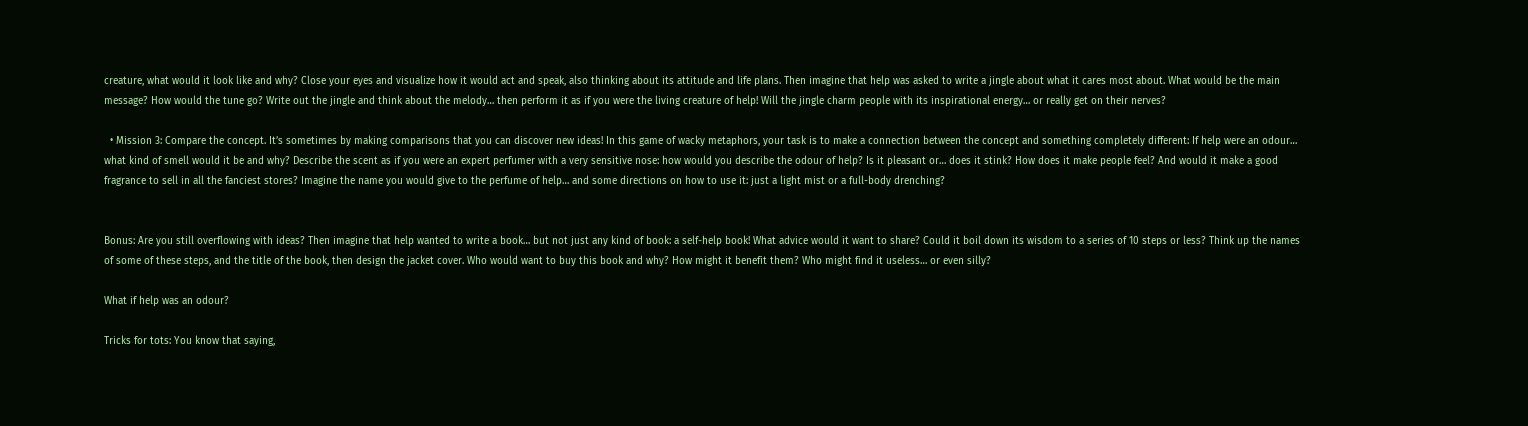creature, what would it look like and why? Close your eyes and visualize how it would act and speak, also thinking about its attitude and life plans. Then imagine that help was asked to write a jingle about what it cares most about. What would be the main message? How would the tune go? Write out the jingle and think about the melody… then perform it as if you were the living creature of help! Will the jingle charm people with its inspirational energy… or really get on their nerves?

  • Mission 3: Compare the concept. It’s sometimes by making comparisons that you can discover new ideas! In this game of wacky metaphors, your task is to make a connection between the concept and something completely different: If help were an odour… what kind of smell would it be and why? Describe the scent as if you were an expert perfumer with a very sensitive nose: how would you describe the odour of help? Is it pleasant or… does it stink? How does it make people feel? And would it make a good fragrance to sell in all the fanciest stores? Imagine the name you would give to the perfume of help… and some directions on how to use it: just a light mist or a full-body drenching?


Bonus: Are you still overflowing with ideas? Then imagine that help wanted to write a book… but not just any kind of book: a self-help book! What advice would it want to share? Could it boil down its wisdom to a series of 10 steps or less? Think up the names of some of these steps, and the title of the book, then design the jacket cover. Who would want to buy this book and why? How might it benefit them? Who might find it useless… or even silly?

What if help was an odour?

Tricks for tots: You know that saying,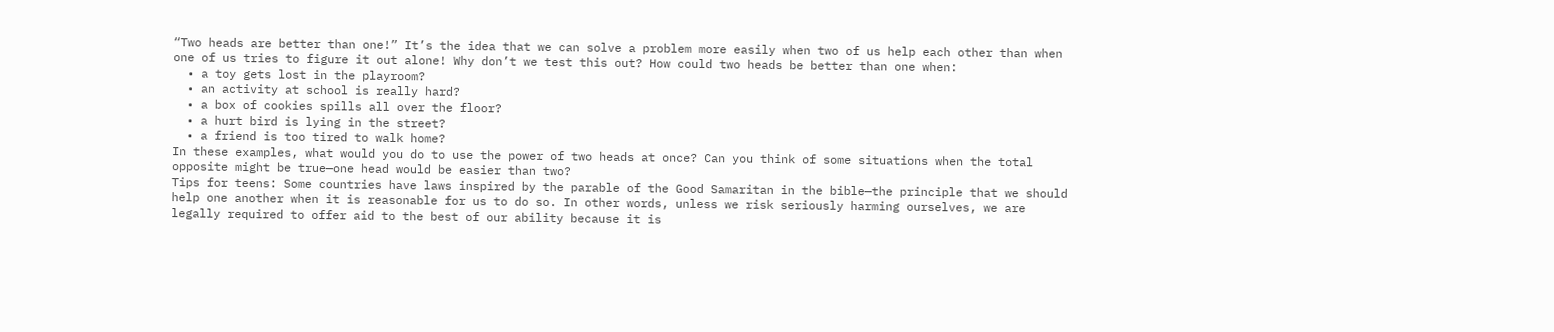“Two heads are better than one!” It’s the idea that we can solve a problem more easily when two of us help each other than when one of us tries to figure it out alone! Why don’t we test this out? How could two heads be better than one when:
  • a toy gets lost in the playroom?
  • an activity at school is really hard?
  • a box of cookies spills all over the floor?
  • a hurt bird is lying in the street?
  • a friend is too tired to walk home?
In these examples, what would you do to use the power of two heads at once? Can you think of some situations when the total opposite might be true—one head would be easier than two?
Tips for teens: Some countries have laws inspired by the parable of the Good Samaritan in the bible—the principle that we should help one another when it is reasonable for us to do so. In other words, unless we risk seriously harming ourselves, we are legally required to offer aid to the best of our ability because it is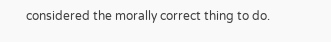considered the morally correct thing to do.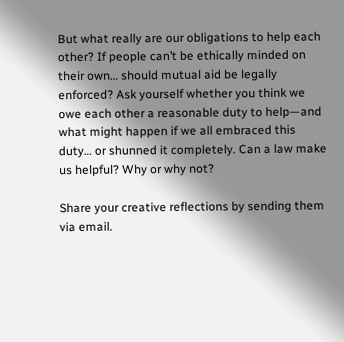But what really are our obligations to help each other? If people can’t be ethically minded on their own… should mutual aid be legally enforced? Ask yourself whether you think we owe each other a reasonable duty to help—and what might happen if we all embraced this duty… or shunned it completely. Can a law make us helpful? Why or why not?

Share your creative reflections by sending them via email.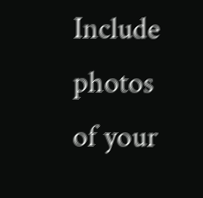Include photos of your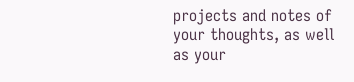projects and notes of your thoughts, as well as your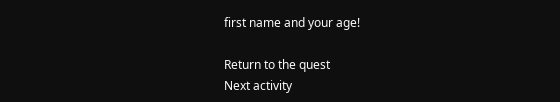first name and your age!

Return to the quest
Next activity